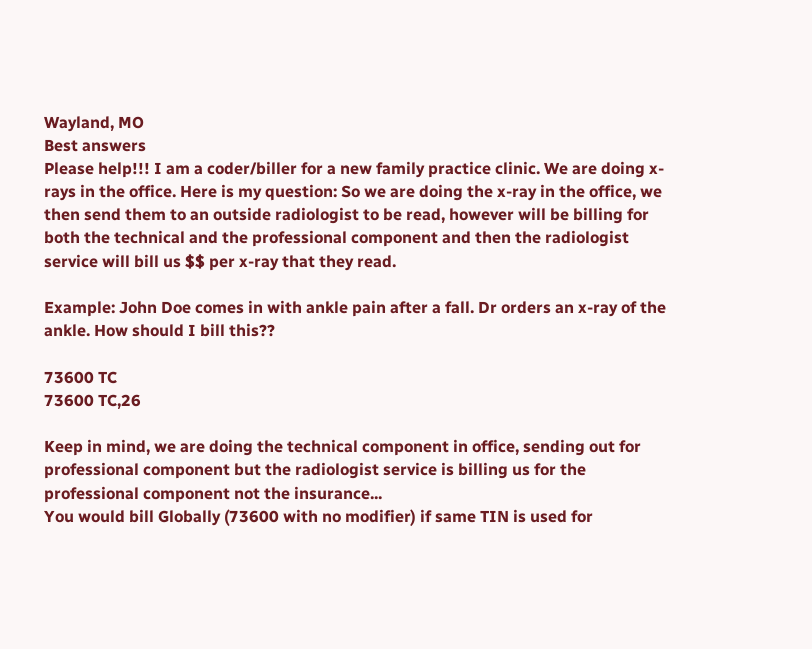Wayland, MO
Best answers
Please help!!! I am a coder/biller for a new family practice clinic. We are doing x-rays in the office. Here is my question: So we are doing the x-ray in the office, we then send them to an outside radiologist to be read, however will be billing for both the technical and the professional component and then the radiologist service will bill us $$ per x-ray that they read.

Example: John Doe comes in with ankle pain after a fall. Dr orders an x-ray of the ankle. How should I bill this??

73600 TC
73600 TC,26

Keep in mind, we are doing the technical component in office, sending out for professional component but the radiologist service is billing us for the professional component not the insurance...
You would bill Globally (73600 with no modifier) if same TIN is used for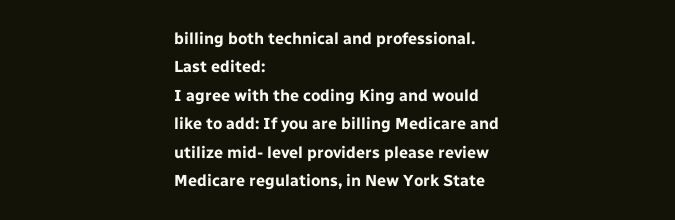billing both technical and professional.
Last edited:
I agree with the coding King and would like to add: If you are billing Medicare and utilize mid- level providers please review Medicare regulations, in New York State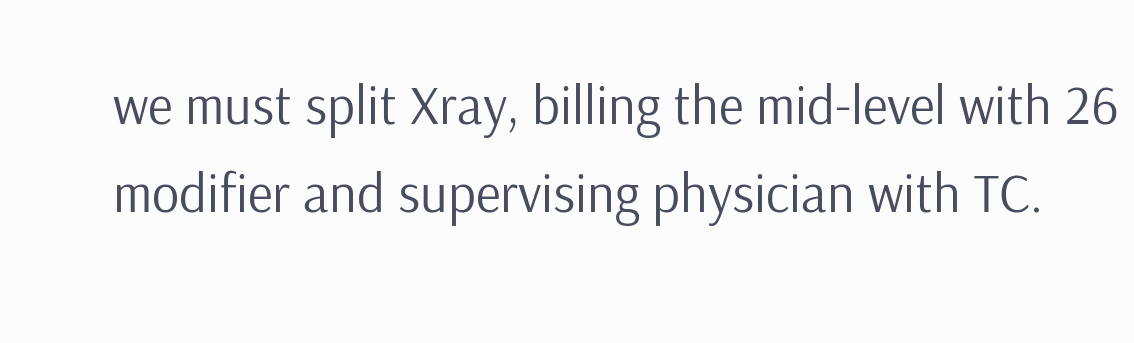we must split Xray, billing the mid-level with 26 modifier and supervising physician with TC.